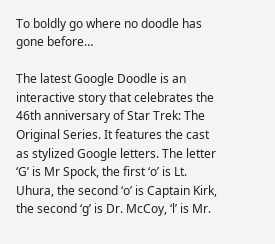To boldly go where no doodle has gone before…

The latest Google Doodle is an interactive story that celebrates the 46th anniversary of Star Trek: The Original Series. It features the cast as stylized Google letters. The letter ‘G’ is Mr Spock, the first ‘o’ is Lt. Uhura, the second ‘o’ is Captain Kirk, the second ‘g’ is Dr. McCoy, ‘l’ is Mr.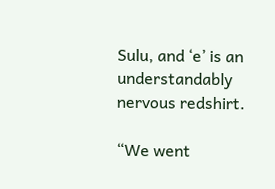Sulu, and ‘e’ is an understandably nervous redshirt.

“We went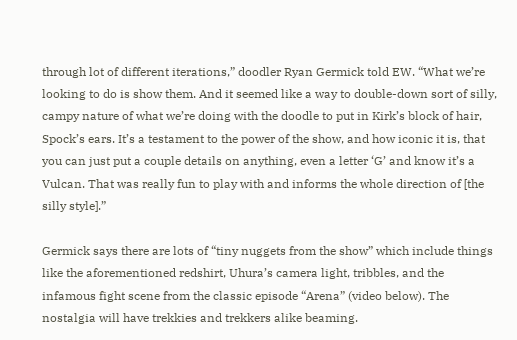through lot of different iterations,” doodler Ryan Germick told EW. “What we’re looking to do is show them. And it seemed like a way to double-down sort of silly, campy nature of what we’re doing with the doodle to put in Kirk’s block of hair, Spock’s ears. It’s a testament to the power of the show, and how iconic it is, that you can just put a couple details on anything, even a letter ‘G’ and know it’s a Vulcan. That was really fun to play with and informs the whole direction of [the silly style].”

Germick says there are lots of “tiny nuggets from the show” which include things like the aforementioned redshirt, Uhura’s camera light, tribbles, and the infamous fight scene from the classic episode “Arena” (video below). The nostalgia will have trekkies and trekkers alike beaming.